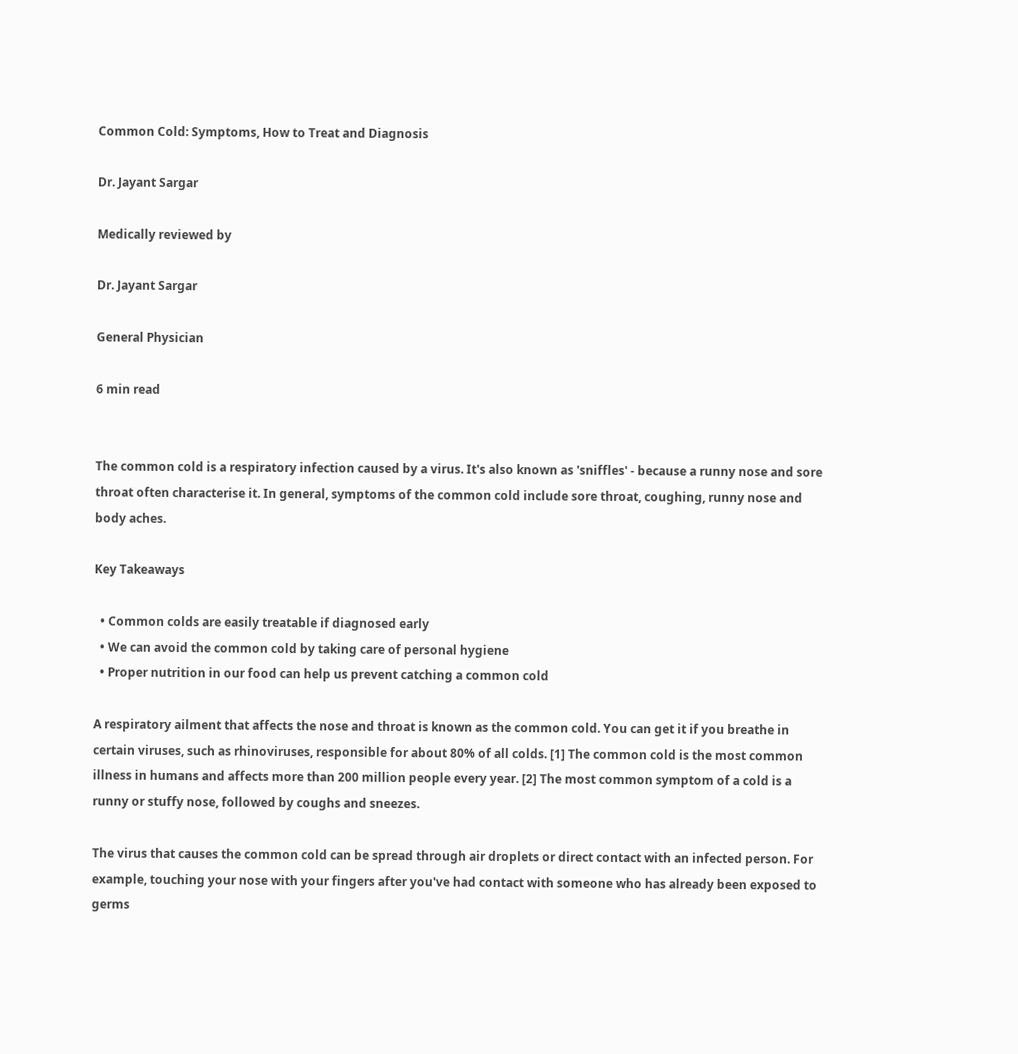Common Cold: Symptoms, How to Treat and Diagnosis

Dr. Jayant Sargar

Medically reviewed by

Dr. Jayant Sargar

General Physician

6 min read


The common cold is a respiratory infection caused by a virus. It's also known as 'sniffles' - because a runny nose and sore throat often characterise it. In general, symptoms of the common cold include sore throat, coughing, runny nose and body aches.

Key Takeaways

  • Common colds are easily treatable if diagnosed early
  • We can avoid the common cold by taking care of personal hygiene
  • Proper nutrition in our food can help us prevent catching a common cold

A respiratory ailment that affects the nose and throat is known as the common cold. You can get it if you breathe in certain viruses, such as rhinoviruses, responsible for about 80% of all colds. [1] The common cold is the most common illness in humans and affects more than 200 million people every year. [2] The most common symptom of a cold is a runny or stuffy nose, followed by coughs and sneezes.

The virus that causes the common cold can be spread through air droplets or direct contact with an infected person. For example, touching your nose with your fingers after you've had contact with someone who has already been exposed to germs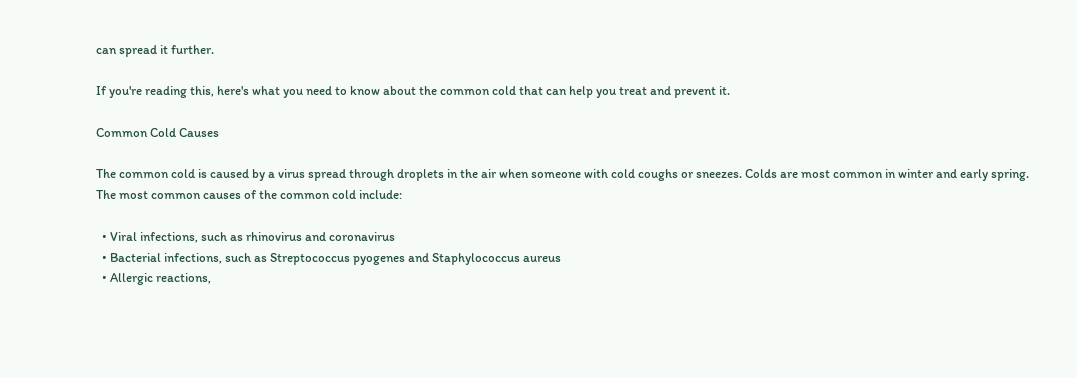can spread it further.

If you're reading this, here's what you need to know about the common cold that can help you treat and prevent it.

Common Cold Causes

The common cold is caused by a virus spread through droplets in the air when someone with cold coughs or sneezes. Colds are most common in winter and early spring. The most common causes of the common cold include:

  • Viral infections, such as rhinovirus and coronavirus
  • Bacterial infections, such as Streptococcus pyogenes and Staphylococcus aureus
  • Allergic reactions,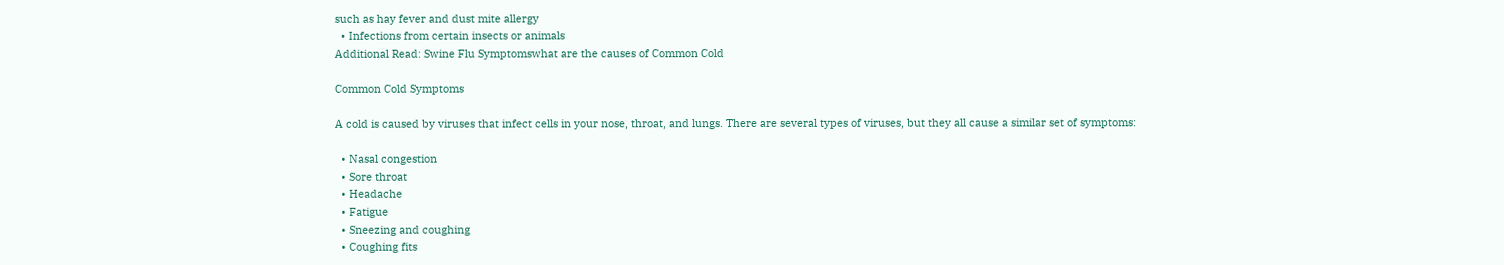such as hay fever and dust mite allergy
  • Infections from certain insects or animals
Additional Read: Swine Flu Symptomswhat are the causes of Common Cold

Common Cold Symptoms

A cold is caused by viruses that infect cells in your nose, throat, and lungs. There are several types of viruses, but they all cause a similar set of symptoms:

  • Nasal congestion
  • Sore throat
  • Headache
  • Fatigue
  • Sneezing and coughing
  • Coughing fits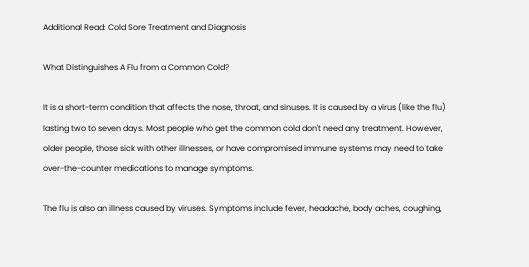Additional Read: Cold Sore Treatment and Diagnosis

What Distinguishes A Flu from a Common Cold?

It is a short-term condition that affects the nose, throat, and sinuses. It is caused by a virus (like the flu) lasting two to seven days. Most people who get the common cold don't need any treatment. However, older people, those sick with other illnesses, or have compromised immune systems may need to take over-the-counter medications to manage symptoms.

The flu is also an illness caused by viruses. Symptoms include fever, headache, body aches, coughing,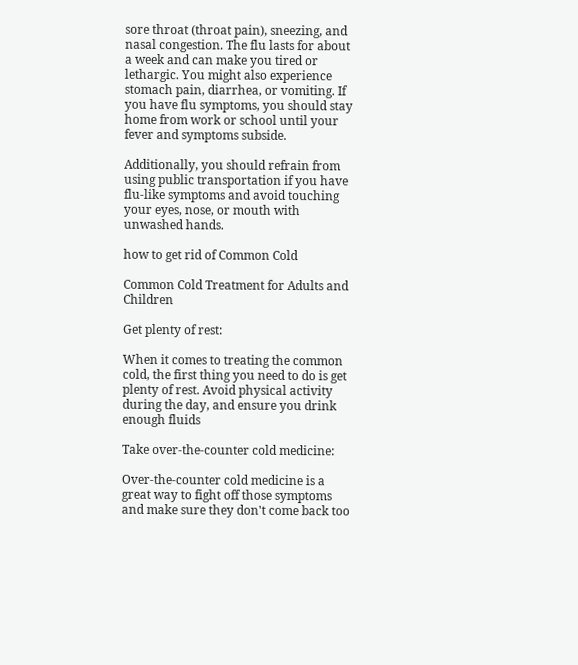sore throat (throat pain), sneezing, and nasal congestion. The flu lasts for about a week and can make you tired or lethargic. You might also experience stomach pain, diarrhea, or vomiting. If you have flu symptoms, you should stay home from work or school until your fever and symptoms subside.

Additionally, you should refrain from using public transportation if you have flu-like symptoms and avoid touching your eyes, nose, or mouth with unwashed hands.

how to get rid of Common Cold

Common Cold Treatment for Adults and Children

Get plenty of rest:

When it comes to treating the common cold, the first thing you need to do is get plenty of rest. Avoid physical activity during the day, and ensure you drink enough fluids

Take over-the-counter cold medicine:

Over-the-counter cold medicine is a great way to fight off those symptoms and make sure they don't come back too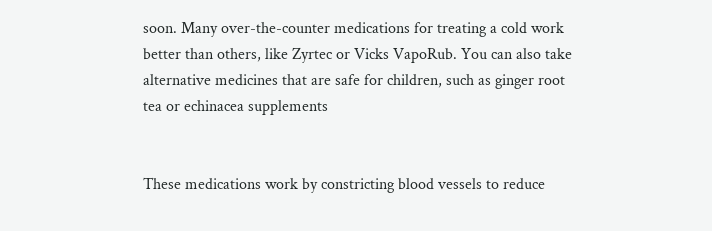soon. Many over-the-counter medications for treating a cold work better than others, like Zyrtec or Vicks VapoRub. You can also take alternative medicines that are safe for children, such as ginger root tea or echinacea supplements


These medications work by constricting blood vessels to reduce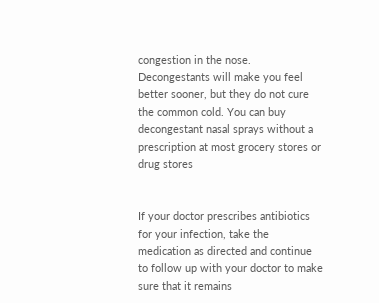congestion in the nose. Decongestants will make you feel better sooner, but they do not cure the common cold. You can buy decongestant nasal sprays without a prescription at most grocery stores or drug stores


If your doctor prescribes antibiotics for your infection, take the medication as directed and continue to follow up with your doctor to make sure that it remains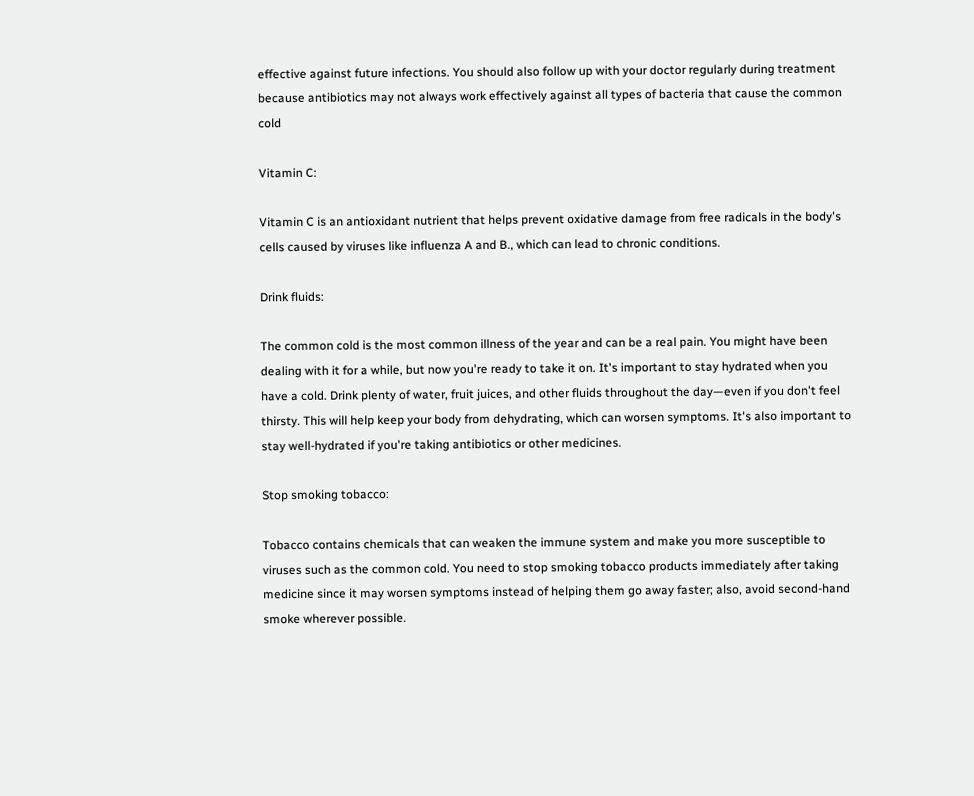effective against future infections. You should also follow up with your doctor regularly during treatment because antibiotics may not always work effectively against all types of bacteria that cause the common cold

Vitamin C:

Vitamin C is an antioxidant nutrient that helps prevent oxidative damage from free radicals in the body's cells caused by viruses like influenza A and B., which can lead to chronic conditions.

Drink fluids:

The common cold is the most common illness of the year and can be a real pain. You might have been dealing with it for a while, but now you're ready to take it on. It's important to stay hydrated when you have a cold. Drink plenty of water, fruit juices, and other fluids throughout the day—even if you don't feel thirsty. This will help keep your body from dehydrating, which can worsen symptoms. It's also important to stay well-hydrated if you're taking antibiotics or other medicines.

Stop smoking tobacco:

Tobacco contains chemicals that can weaken the immune system and make you more susceptible to viruses such as the common cold. You need to stop smoking tobacco products immediately after taking medicine since it may worsen symptoms instead of helping them go away faster; also, avoid second-hand smoke wherever possible.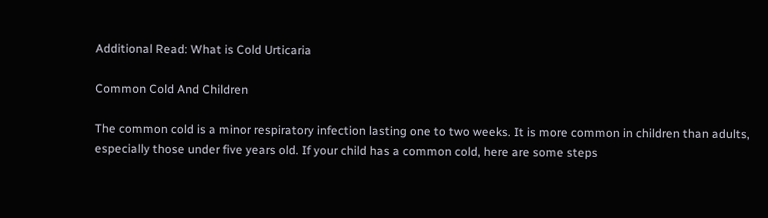Additional Read: What is Cold Urticaria

Common Cold And Children

The common cold is a minor respiratory infection lasting one to two weeks. It is more common in children than adults, especially those under five years old. If your child has a common cold, here are some steps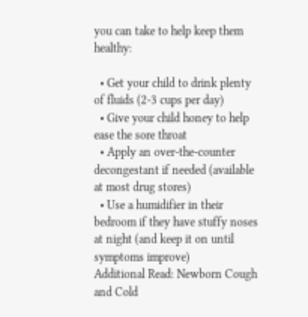you can take to help keep them healthy:

  • Get your child to drink plenty of fluids (2-3 cups per day)
  • Give your child honey to help ease the sore throat
  • Apply an over-the-counter decongestant if needed (available at most drug stores)
  • Use a humidifier in their bedroom if they have stuffy noses at night (and keep it on until symptoms improve)
Additional Read: Newborn Cough and Cold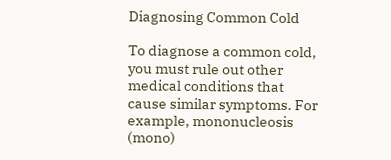Diagnosing Common Cold

To diagnose a common cold, you must rule out other medical conditions that cause similar symptoms. For example, mononucleosis (mono)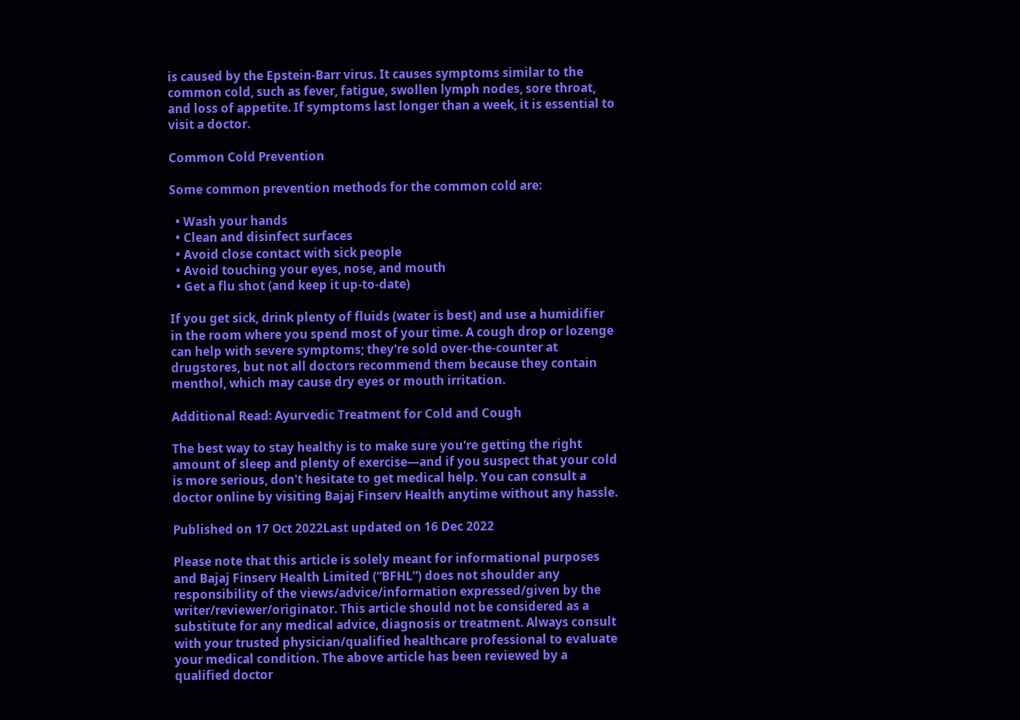is caused by the Epstein-Barr virus. It causes symptoms similar to the common cold, such as fever, fatigue, swollen lymph nodes, sore throat, and loss of appetite. If symptoms last longer than a week, it is essential to visit a doctor.

Common Cold Prevention

Some common prevention methods for the common cold are:

  • Wash your hands
  • Clean and disinfect surfaces
  • Avoid close contact with sick people
  • Avoid touching your eyes, nose, and mouth
  • Get a flu shot (and keep it up-to-date)

If you get sick, drink plenty of fluids (water is best) and use a humidifier in the room where you spend most of your time. A cough drop or lozenge can help with severe symptoms; they're sold over-the-counter at drugstores, but not all doctors recommend them because they contain menthol, which may cause dry eyes or mouth irritation.

Additional Read: Ayurvedic Treatment for Cold and Cough

The best way to stay healthy is to make sure you're getting the right amount of sleep and plenty of exercise—and if you suspect that your cold is more serious, don't hesitate to get medical help. You can consult a doctor online by visiting Bajaj Finserv Health anytime without any hassle.

Published on 17 Oct 2022Last updated on 16 Dec 2022

Please note that this article is solely meant for informational purposes and Bajaj Finserv Health Limited (“BFHL”) does not shoulder any responsibility of the views/advice/information expressed/given by the writer/reviewer/originator. This article should not be considered as a substitute for any medical advice, diagnosis or treatment. Always consult with your trusted physician/qualified healthcare professional to evaluate your medical condition. The above article has been reviewed by a qualified doctor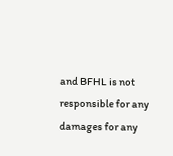and BFHL is not responsible for any damages for any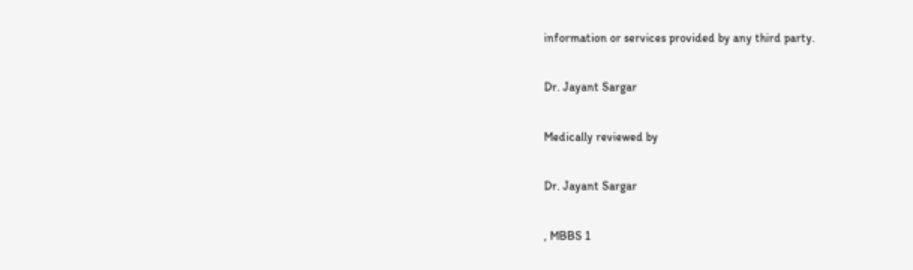information or services provided by any third party.

Dr. Jayant Sargar

Medically reviewed by

Dr. Jayant Sargar

, MBBS 1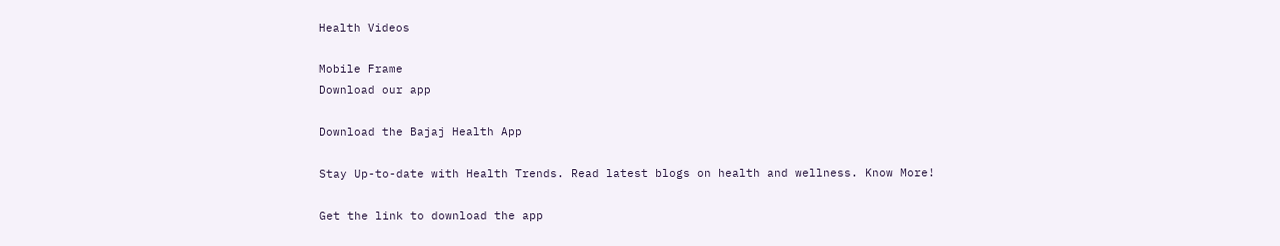Health Videos

Mobile Frame
Download our app

Download the Bajaj Health App

Stay Up-to-date with Health Trends. Read latest blogs on health and wellness. Know More!

Get the link to download the app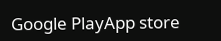Google PlayApp store